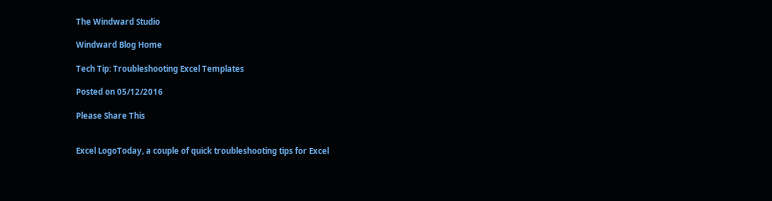The Windward Studio

Windward Blog Home

Tech Tip: Troubleshooting Excel Templates

Posted on 05/12/2016

Please Share This


Excel LogoToday, a couple of quick troubleshooting tips for Excel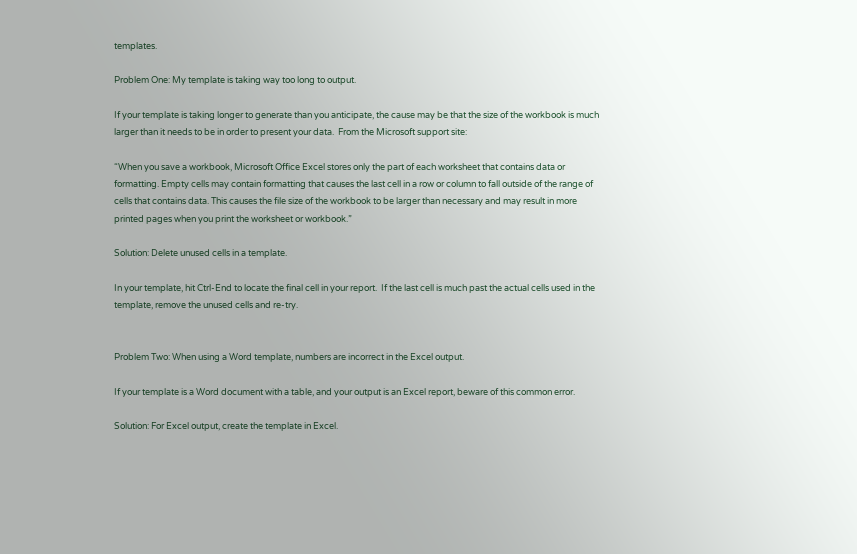templates.

Problem One: My template is taking way too long to output.

If your template is taking longer to generate than you anticipate, the cause may be that the size of the workbook is much larger than it needs to be in order to present your data.  From the Microsoft support site:

“When you save a workbook, Microsoft Office Excel stores only the part of each worksheet that contains data or formatting. Empty cells may contain formatting that causes the last cell in a row or column to fall outside of the range of cells that contains data. This causes the file size of the workbook to be larger than necessary and may result in more printed pages when you print the worksheet or workbook.”

Solution: Delete unused cells in a template.

In your template, hit Ctrl-End to locate the final cell in your report.  If the last cell is much past the actual cells used in the template, remove the unused cells and re-try.


Problem Two: When using a Word template, numbers are incorrect in the Excel output.

If your template is a Word document with a table, and your output is an Excel report, beware of this common error.

Solution: For Excel output, create the template in Excel.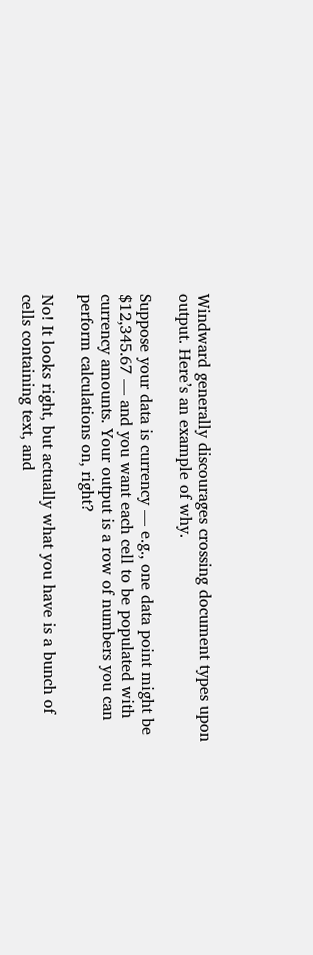Windward generally discourages crossing document types upon output. Here’s an example of why.

Suppose your data is currency — e.g., one data point might be $12,345.67 — and you want each cell to be populated with currency amounts. Your output is a row of numbers you can perform calculations on, right?

No! It looks right, but actually what you have is a bunch of cells containing text, and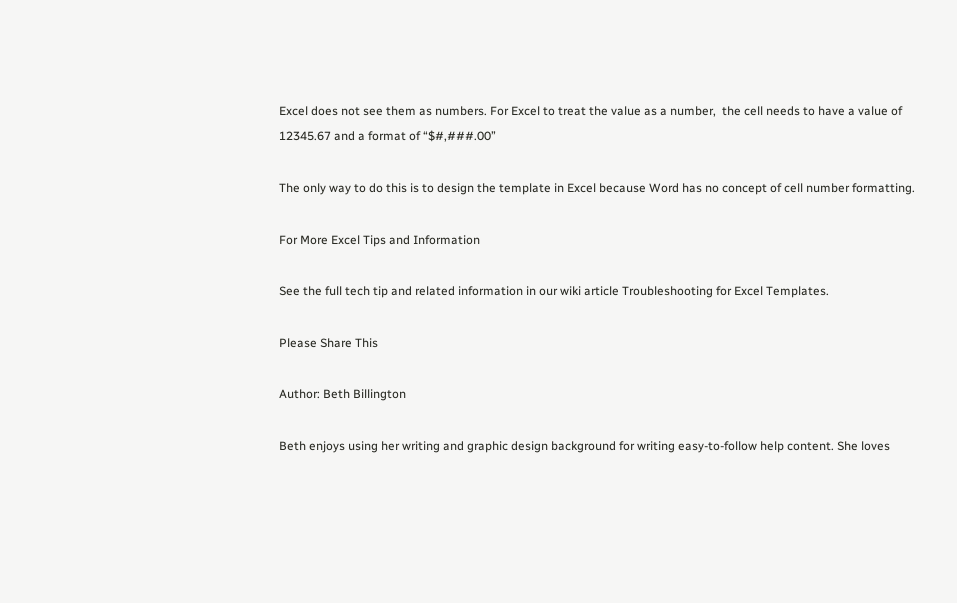Excel does not see them as numbers. For Excel to treat the value as a number,  the cell needs to have a value of 12345.67 and a format of “$#,###.00”

The only way to do this is to design the template in Excel because Word has no concept of cell number formatting.

For More Excel Tips and Information

See the full tech tip and related information in our wiki article Troubleshooting for Excel Templates.

Please Share This

Author: Beth Billington

Beth enjoys using her writing and graphic design background for writing easy-to-follow help content. She loves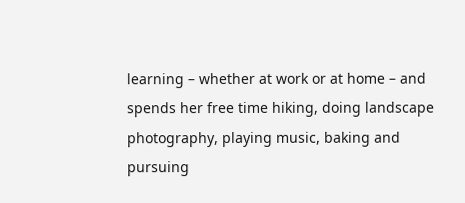learning – whether at work or at home – and spends her free time hiking, doing landscape photography, playing music, baking and pursuing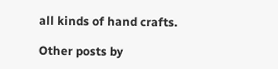all kinds of hand crafts.

Other posts by